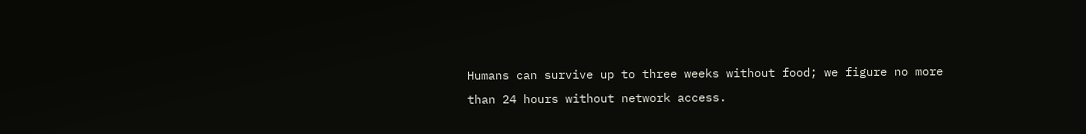Humans can survive up to three weeks without food; we figure no more than 24 hours without network access.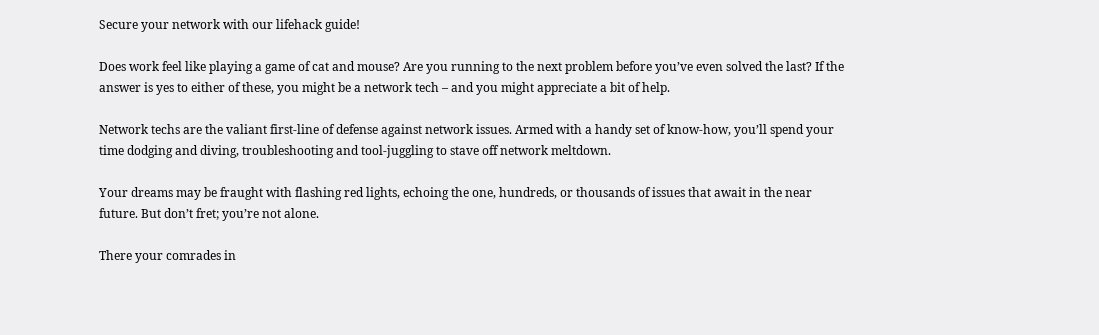Secure your network with our lifehack guide!

Does work feel like playing a game of cat and mouse? Are you running to the next problem before you’ve even solved the last? If the answer is yes to either of these, you might be a network tech – and you might appreciate a bit of help.

Network techs are the valiant first-line of defense against network issues. Armed with a handy set of know-how, you’ll spend your time dodging and diving, troubleshooting and tool-juggling to stave off network meltdown.

Your dreams may be fraught with flashing red lights, echoing the one, hundreds, or thousands of issues that await in the near future. But don’t fret; you’re not alone.

There your comrades in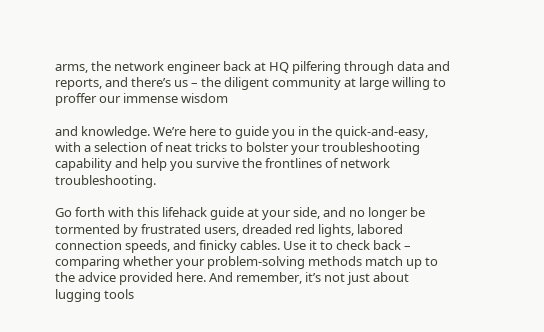arms, the network engineer back at HQ pilfering through data and reports, and there’s us – the diligent community at large willing to proffer our immense wisdom

and knowledge. We’re here to guide you in the quick-and-easy, with a selection of neat tricks to bolster your troubleshooting capability and help you survive the frontlines of network troubleshooting.

Go forth with this lifehack guide at your side, and no longer be tormented by frustrated users, dreaded red lights, labored connection speeds, and finicky cables. Use it to check back – comparing whether your problem-solving methods match up to the advice provided here. And remember, it’s not just about lugging tools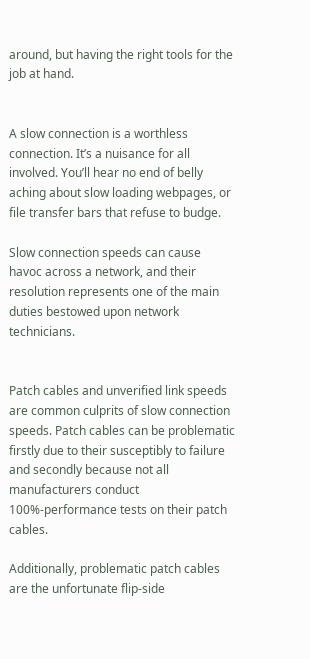around, but having the right tools for the job at hand.


A slow connection is a worthless connection. It’s a nuisance for all involved. You’ll hear no end of belly aching about slow loading webpages, or file transfer bars that refuse to budge.

Slow connection speeds can cause havoc across a network, and their resolution represents one of the main duties bestowed upon network technicians.


Patch cables and unverified link speeds are common culprits of slow connection speeds. Patch cables can be problematic firstly due to their susceptibly to failure and secondly because not all manufacturers conduct 100%-performance tests on their patch cables.

Additionally, problematic patch cables are the unfortunate flip-side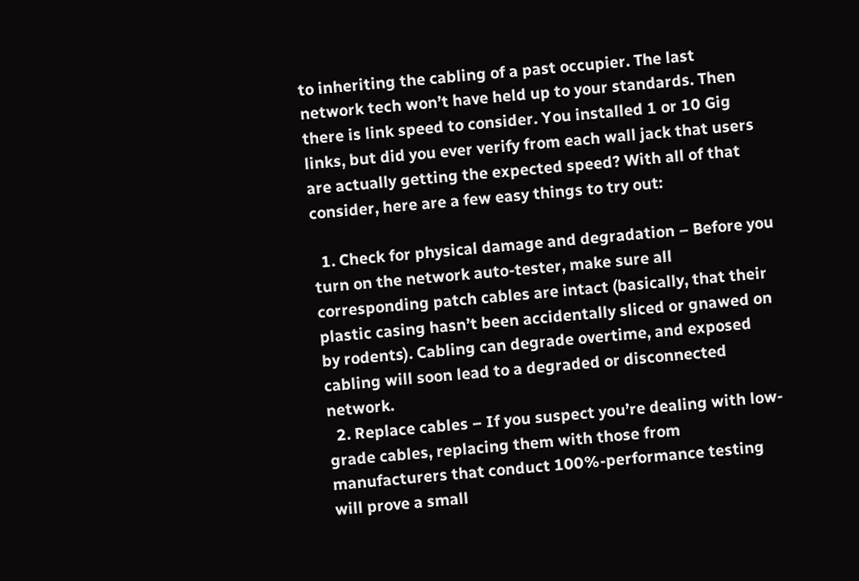to inheriting the cabling of a past occupier. The last network tech won’t have held up to your standards. Then there is link speed to consider. You installed 1 or 10 Gig links, but did you ever verify from each wall jack that users are actually getting the expected speed? With all of that consider, here are a few easy things to try out:

  1. Check for physical damage and degradation – Before you turn on the network auto-tester, make sure all corresponding patch cables are intact (basically, that their plastic casing hasn’t been accidentally sliced or gnawed on by rodents). Cabling can degrade overtime, and exposed cabling will soon lead to a degraded or disconnected network.
  2. Replace cables – If you suspect you’re dealing with low-grade cables, replacing them with those from manufacturers that conduct 100%-performance testing will prove a small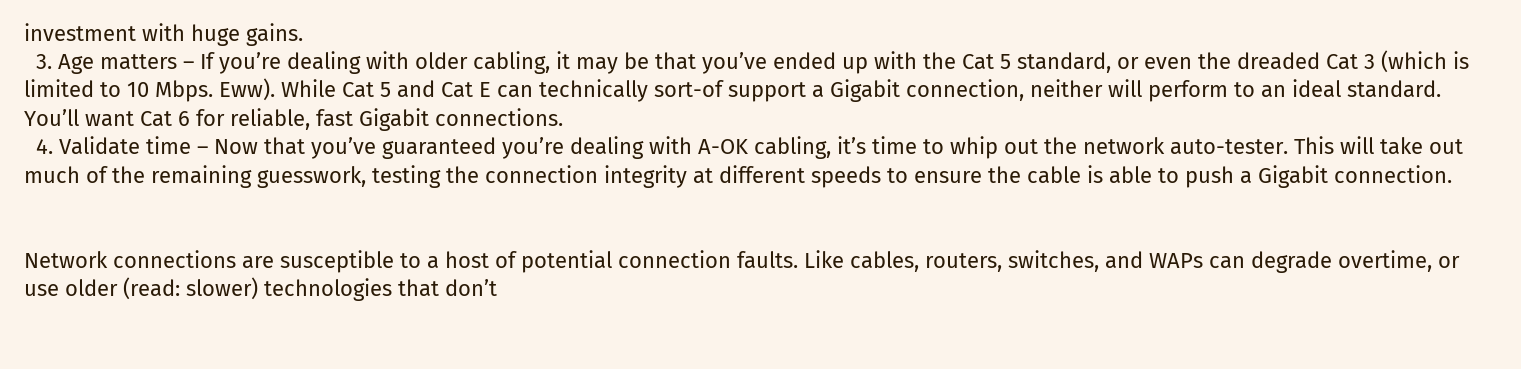investment with huge gains.
  3. Age matters – If you’re dealing with older cabling, it may be that you’ve ended up with the Cat 5 standard, or even the dreaded Cat 3 (which is limited to 10 Mbps. Eww). While Cat 5 and Cat E can technically sort-of support a Gigabit connection, neither will perform to an ideal standard. You’ll want Cat 6 for reliable, fast Gigabit connections.
  4. Validate time – Now that you’ve guaranteed you’re dealing with A-OK cabling, it’s time to whip out the network auto-tester. This will take out much of the remaining guesswork, testing the connection integrity at different speeds to ensure the cable is able to push a Gigabit connection.


Network connections are susceptible to a host of potential connection faults. Like cables, routers, switches, and WAPs can degrade overtime, or use older (read: slower) technologies that don’t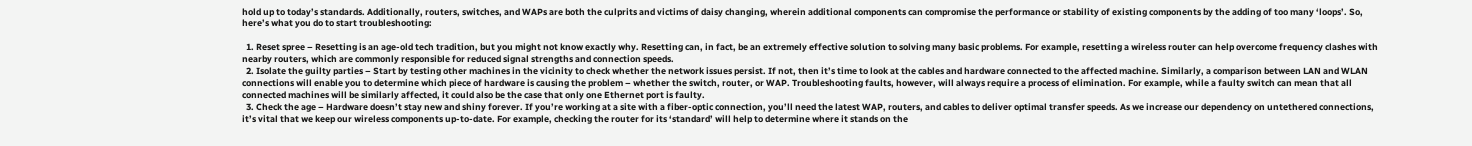hold up to today’s standards. Additionally, routers, switches, and WAPs are both the culprits and victims of daisy changing, wherein additional components can compromise the performance or stability of existing components by the adding of too many ‘loops’. So, here’s what you do to start troubleshooting:

  1. Reset spree – Resetting is an age-old tech tradition, but you might not know exactly why. Resetting can, in fact, be an extremely effective solution to solving many basic problems. For example, resetting a wireless router can help overcome frequency clashes with nearby routers, which are commonly responsible for reduced signal strengths and connection speeds.
  2. Isolate the guilty parties – Start by testing other machines in the vicinity to check whether the network issues persist. If not, then it’s time to look at the cables and hardware connected to the affected machine. Similarly, a comparison between LAN and WLAN connections will enable you to determine which piece of hardware is causing the problem – whether the switch, router, or WAP. Troubleshooting faults, however, will always require a process of elimination. For example, while a faulty switch can mean that all connected machines will be similarly affected, it could also be the case that only one Ethernet port is faulty.
  3. Check the age – Hardware doesn’t stay new and shiny forever. If you’re working at a site with a fiber-optic connection, you’ll need the latest WAP, routers, and cables to deliver optimal transfer speeds. As we increase our dependency on untethered connections, it’s vital that we keep our wireless components up-to-date. For example, checking the router for its ‘standard’ will help to determine where it stands on the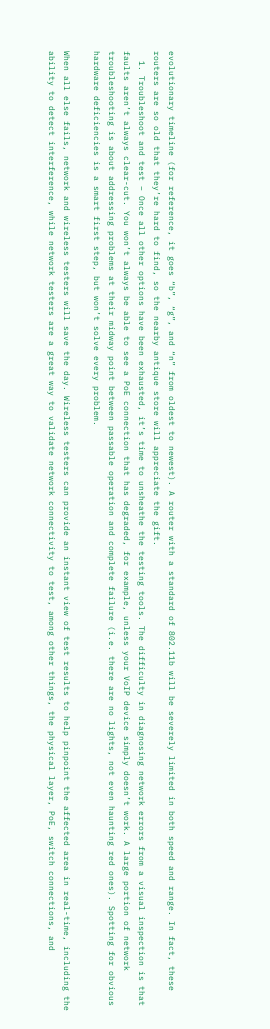evolutionary timeline (for reference, it goes “b”, “g”, and “n” from oldest to newest). A router with a standard of 802.11b will be severely limited in both speed and range. In fact, these routers are so old that they’re hard to find, so the nearby antique store will appreciate the gift.
  1. Troubleshoot and test – Once all other options have been exhausted, it’s time to unsheathe the testing tools. The difficulty in diagnosing network errors from a visual inspection is that faults aren’t always clear-cut. You won’t always be able to see a PoE connection that has degraded, for example, unless your VoIP device simply doesn’t work. A large portion of network troubleshooting is about addressing problems at their midway point between passable operation and complete failure (i.e. there are no lights, not even haunting red ones). Spotting for obvious hardware deficiencies is a smart first step, but won’t solve every problem.

When all else fails, network and wireless testers will save the day. Wireless testers can provide an instant view of test results to help pinpoint the affected area in real-time, including the ability to detect interference, while network testers are a great way to validate network connectivity to test, among other things, the physical layer, PoE, switch connections, and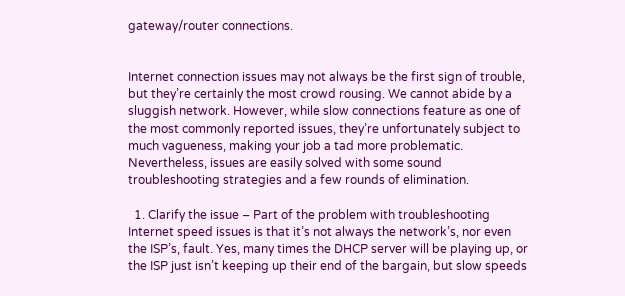gateway/router connections.


Internet connection issues may not always be the first sign of trouble, but they’re certainly the most crowd rousing. We cannot abide by a sluggish network. However, while slow connections feature as one of the most commonly reported issues, they’re unfortunately subject to much vagueness, making your job a tad more problematic. Nevertheless, issues are easily solved with some sound troubleshooting strategies and a few rounds of elimination.

  1. Clarify the issue – Part of the problem with troubleshooting Internet speed issues is that it’s not always the network’s, nor even the ISP’s, fault. Yes, many times the DHCP server will be playing up, or the ISP just isn’t keeping up their end of the bargain, but slow speeds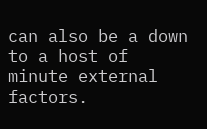can also be a down to a host of minute external factors.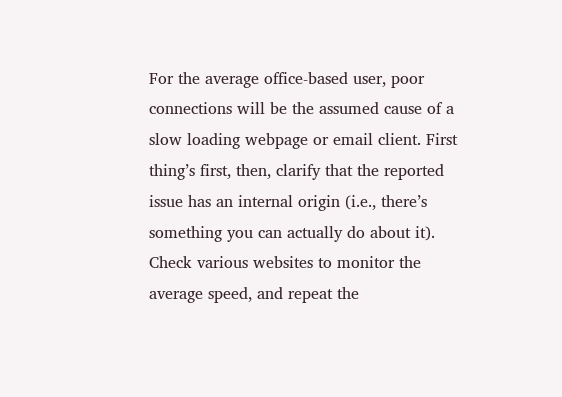For the average office-based user, poor connections will be the assumed cause of a slow loading webpage or email client. First thing’s first, then, clarify that the reported issue has an internal origin (i.e., there’s something you can actually do about it). Check various websites to monitor the average speed, and repeat the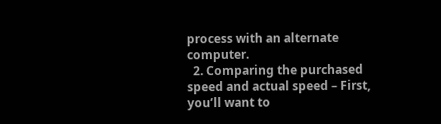process with an alternate computer.
  2. Comparing the purchased speed and actual speed – First, you’ll want to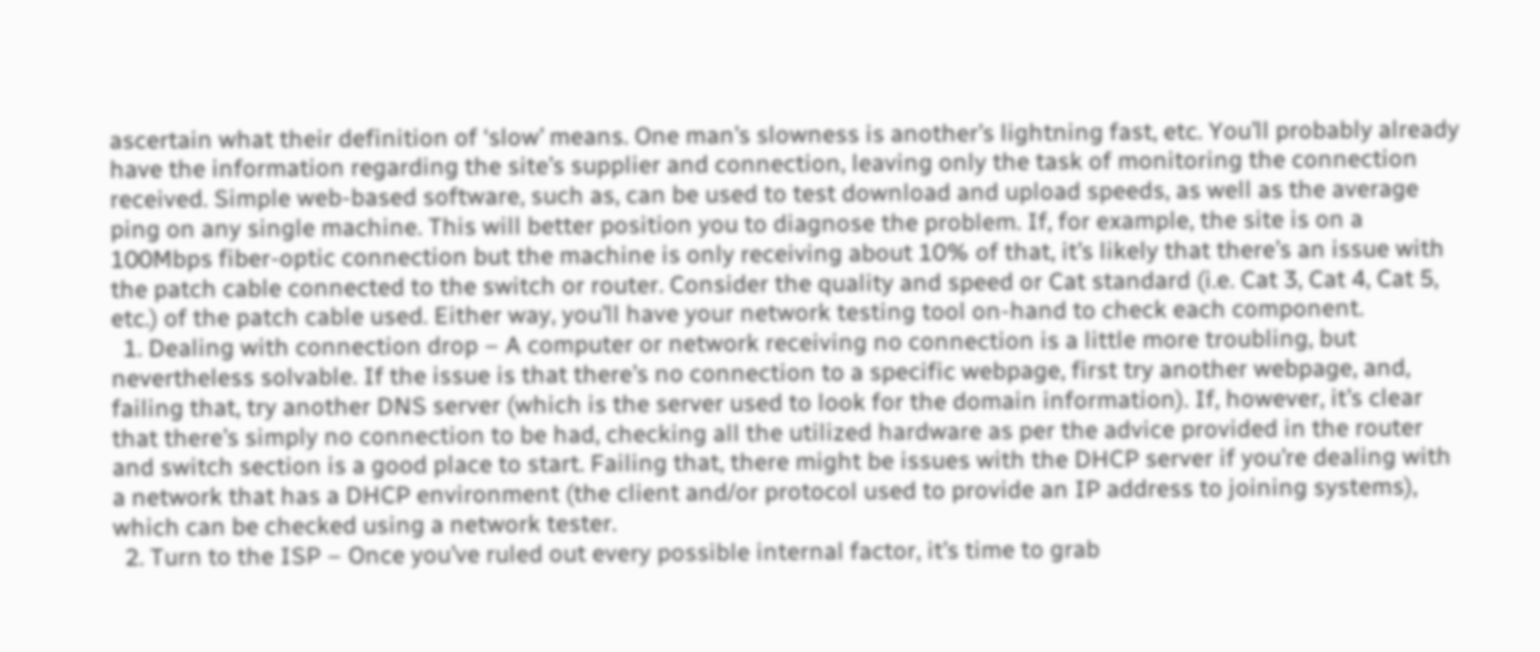ascertain what their definition of ‘slow’ means. One man’s slowness is another’s lightning fast, etc. You’ll probably already have the information regarding the site’s supplier and connection, leaving only the task of monitoring the connection received. Simple web-based software, such as, can be used to test download and upload speeds, as well as the average ping on any single machine. This will better position you to diagnose the problem. If, for example, the site is on a 100Mbps fiber-optic connection but the machine is only receiving about 10% of that, it’s likely that there’s an issue with the patch cable connected to the switch or router. Consider the quality and speed or Cat standard (i.e. Cat 3, Cat 4, Cat 5, etc.) of the patch cable used. Either way, you’ll have your network testing tool on-hand to check each component.
  1. Dealing with connection drop – A computer or network receiving no connection is a little more troubling, but nevertheless solvable. If the issue is that there’s no connection to a specific webpage, first try another webpage, and, failing that, try another DNS server (which is the server used to look for the domain information). If, however, it’s clear that there’s simply no connection to be had, checking all the utilized hardware as per the advice provided in the router and switch section is a good place to start. Failing that, there might be issues with the DHCP server if you’re dealing with a network that has a DHCP environment (the client and/or protocol used to provide an IP address to joining systems), which can be checked using a network tester.
  2. Turn to the ISP – Once you’ve ruled out every possible internal factor, it’s time to grab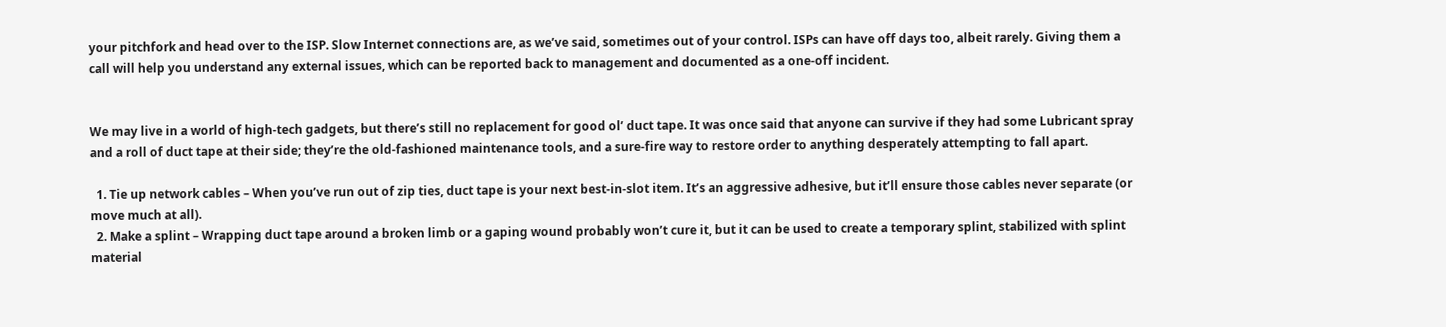your pitchfork and head over to the ISP. Slow Internet connections are, as we’ve said, sometimes out of your control. ISPs can have off days too, albeit rarely. Giving them a call will help you understand any external issues, which can be reported back to management and documented as a one-off incident.


We may live in a world of high-tech gadgets, but there’s still no replacement for good ol’ duct tape. It was once said that anyone can survive if they had some Lubricant spray and a roll of duct tape at their side; they’re the old-fashioned maintenance tools, and a sure-fire way to restore order to anything desperately attempting to fall apart.

  1. Tie up network cables – When you’ve run out of zip ties, duct tape is your next best-in-slot item. It’s an aggressive adhesive, but it’ll ensure those cables never separate (or move much at all).
  2. Make a splint – Wrapping duct tape around a broken limb or a gaping wound probably won’t cure it, but it can be used to create a temporary splint, stabilized with splint material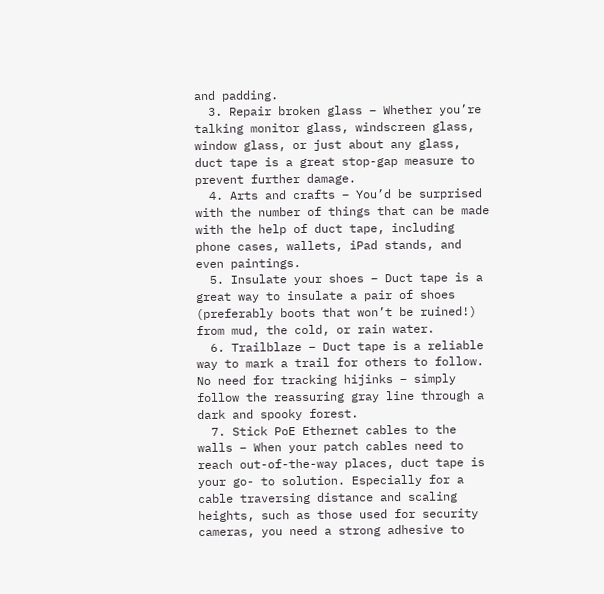and padding.
  3. Repair broken glass – Whether you’re talking monitor glass, windscreen glass, window glass, or just about any glass, duct tape is a great stop-gap measure to prevent further damage.
  4. Arts and crafts – You’d be surprised with the number of things that can be made with the help of duct tape, including phone cases, wallets, iPad stands, and even paintings.
  5. Insulate your shoes – Duct tape is a great way to insulate a pair of shoes (preferably boots that won’t be ruined!) from mud, the cold, or rain water.
  6. Trailblaze – Duct tape is a reliable way to mark a trail for others to follow. No need for tracking hijinks – simply follow the reassuring gray line through a dark and spooky forest.
  7. Stick PoE Ethernet cables to the walls – When your patch cables need to reach out-of-the-way places, duct tape is your go- to solution. Especially for a cable traversing distance and scaling heights, such as those used for security cameras, you need a strong adhesive to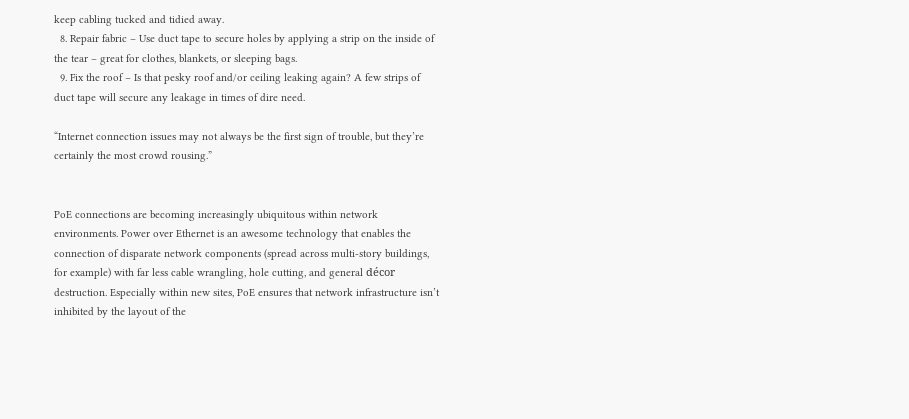keep cabling tucked and tidied away.
  8. Repair fabric – Use duct tape to secure holes by applying a strip on the inside of the tear – great for clothes, blankets, or sleeping bags.
  9. Fix the roof – Is that pesky roof and/or ceiling leaking again? A few strips of duct tape will secure any leakage in times of dire need.

“Internet connection issues may not always be the first sign of trouble, but they’re certainly the most crowd rousing.”


PoE connections are becoming increasingly ubiquitous within network environments. Power over Ethernet is an awesome technology that enables the connection of disparate network components (spread across multi-story buildings, for example) with far less cable wrangling, hole cutting, and general décor destruction. Especially within new sites, PoE ensures that network infrastructure isn’t inhibited by the layout of the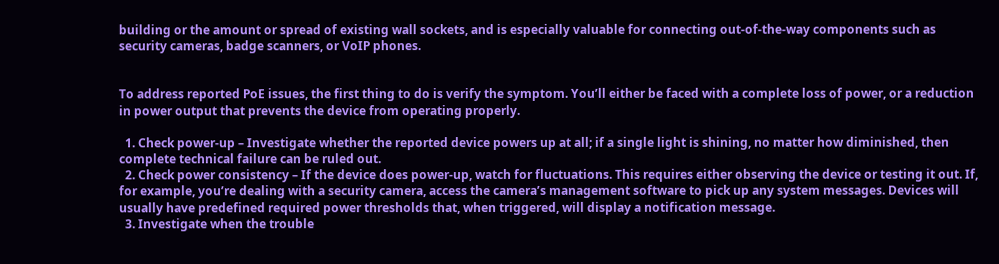building or the amount or spread of existing wall sockets, and is especially valuable for connecting out-of-the-way components such as security cameras, badge scanners, or VoIP phones.


To address reported PoE issues, the first thing to do is verify the symptom. You’ll either be faced with a complete loss of power, or a reduction in power output that prevents the device from operating properly.

  1. Check power-up – Investigate whether the reported device powers up at all; if a single light is shining, no matter how diminished, then complete technical failure can be ruled out.
  2. Check power consistency – If the device does power-up, watch for fluctuations. This requires either observing the device or testing it out. If, for example, you’re dealing with a security camera, access the camera’s management software to pick up any system messages. Devices will usually have predefined required power thresholds that, when triggered, will display a notification message.
  3. Investigate when the trouble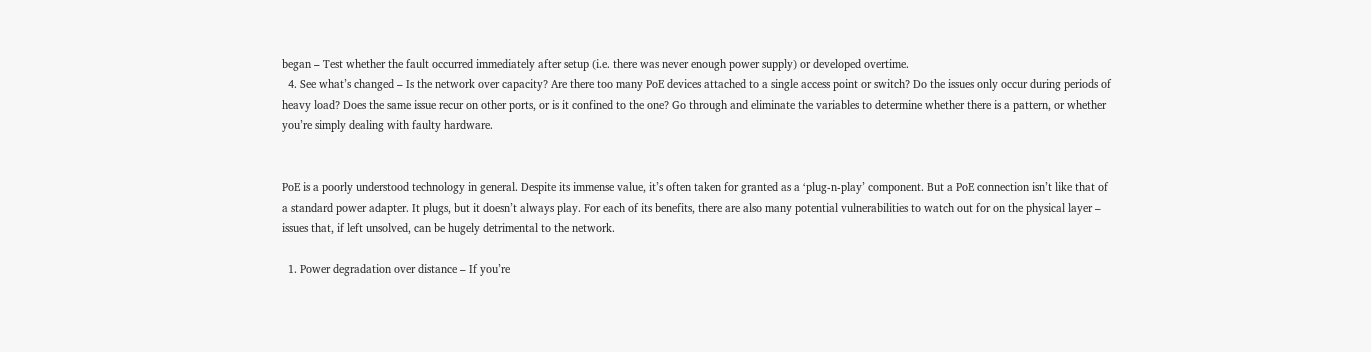began – Test whether the fault occurred immediately after setup (i.e. there was never enough power supply) or developed overtime.
  4. See what’s changed – Is the network over capacity? Are there too many PoE devices attached to a single access point or switch? Do the issues only occur during periods of heavy load? Does the same issue recur on other ports, or is it confined to the one? Go through and eliminate the variables to determine whether there is a pattern, or whether you’re simply dealing with faulty hardware.


PoE is a poorly understood technology in general. Despite its immense value, it’s often taken for granted as a ‘plug-n-play’ component. But a PoE connection isn’t like that of a standard power adapter. It plugs, but it doesn’t always play. For each of its benefits, there are also many potential vulnerabilities to watch out for on the physical layer – issues that, if left unsolved, can be hugely detrimental to the network.

  1. Power degradation over distance – If you’re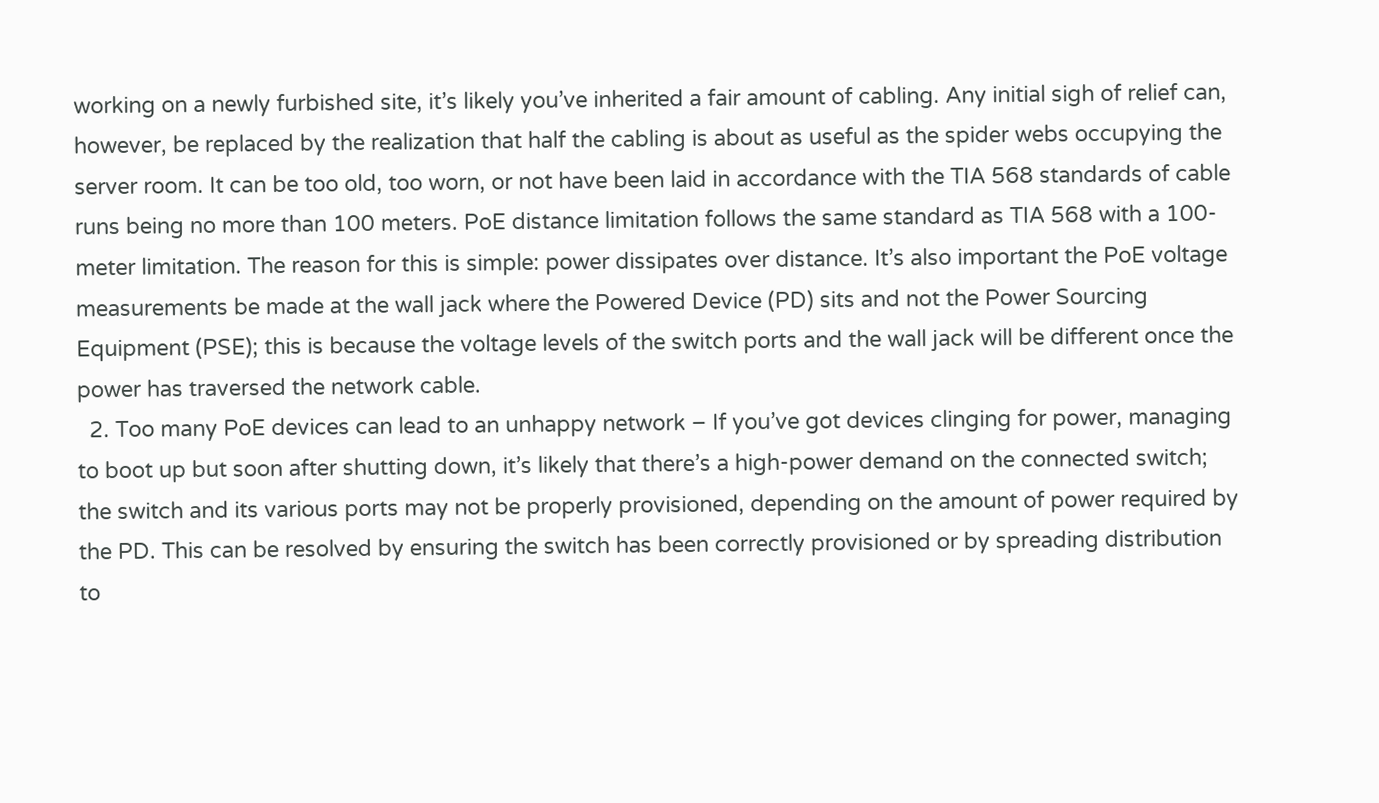working on a newly furbished site, it’s likely you’ve inherited a fair amount of cabling. Any initial sigh of relief can, however, be replaced by the realization that half the cabling is about as useful as the spider webs occupying the server room. It can be too old, too worn, or not have been laid in accordance with the TIA 568 standards of cable runs being no more than 100 meters. PoE distance limitation follows the same standard as TIA 568 with a 100-meter limitation. The reason for this is simple: power dissipates over distance. It’s also important the PoE voltage measurements be made at the wall jack where the Powered Device (PD) sits and not the Power Sourcing Equipment (PSE); this is because the voltage levels of the switch ports and the wall jack will be different once the power has traversed the network cable.
  2. Too many PoE devices can lead to an unhappy network – If you’ve got devices clinging for power, managing to boot up but soon after shutting down, it’s likely that there’s a high-power demand on the connected switch; the switch and its various ports may not be properly provisioned, depending on the amount of power required by the PD. This can be resolved by ensuring the switch has been correctly provisioned or by spreading distribution to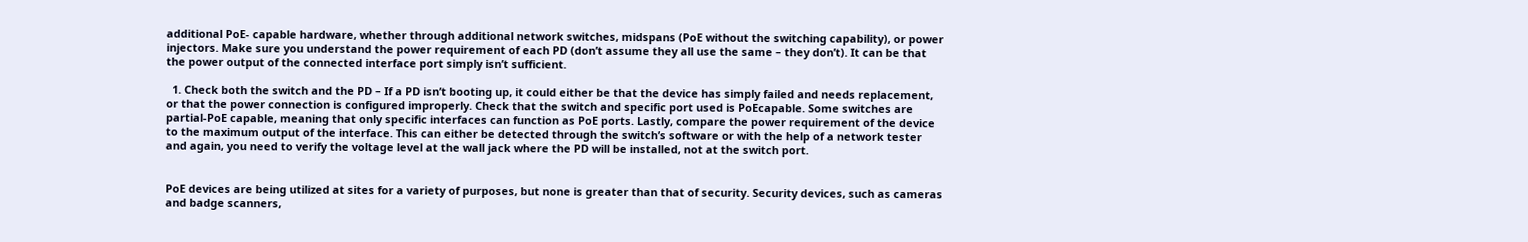additional PoE- capable hardware, whether through additional network switches, midspans (PoE without the switching capability), or power injectors. Make sure you understand the power requirement of each PD (don’t assume they all use the same – they don’t). It can be that the power output of the connected interface port simply isn’t sufficient.

  1. Check both the switch and the PD – If a PD isn’t booting up, it could either be that the device has simply failed and needs replacement, or that the power connection is configured improperly. Check that the switch and specific port used is PoEcapable. Some switches are partial-PoE capable, meaning that only specific interfaces can function as PoE ports. Lastly, compare the power requirement of the device to the maximum output of the interface. This can either be detected through the switch’s software or with the help of a network tester and again, you need to verify the voltage level at the wall jack where the PD will be installed, not at the switch port.


PoE devices are being utilized at sites for a variety of purposes, but none is greater than that of security. Security devices, such as cameras and badge scanners,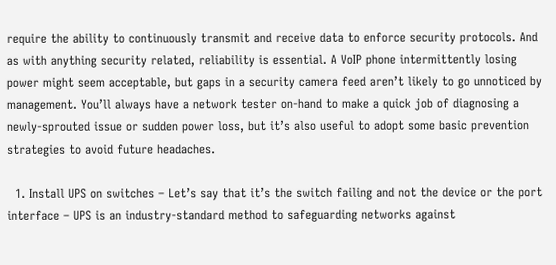require the ability to continuously transmit and receive data to enforce security protocols. And as with anything security related, reliability is essential. A VoIP phone intermittently losing power might seem acceptable, but gaps in a security camera feed aren’t likely to go unnoticed by management. You’ll always have a network tester on-hand to make a quick job of diagnosing a newly-sprouted issue or sudden power loss, but it’s also useful to adopt some basic prevention strategies to avoid future headaches.

  1. Install UPS on switches – Let’s say that it’s the switch failing and not the device or the port interface – UPS is an industry-standard method to safeguarding networks against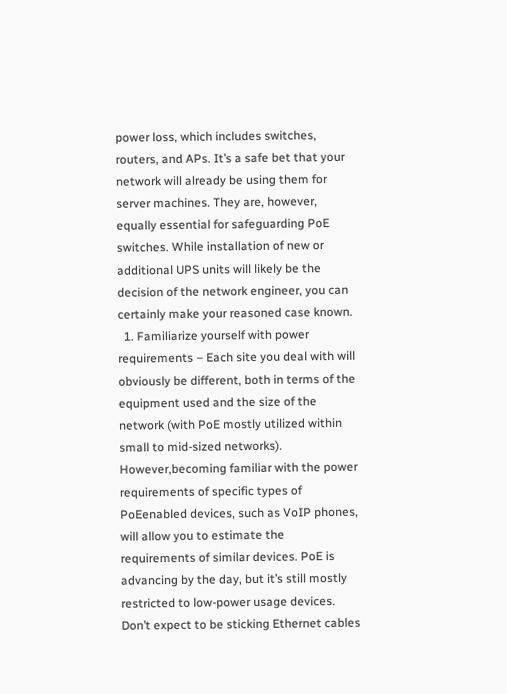power loss, which includes switches, routers, and APs. It’s a safe bet that your network will already be using them for server machines. They are, however, equally essential for safeguarding PoE switches. While installation of new or additional UPS units will likely be the decision of the network engineer, you can certainly make your reasoned case known.
  1. Familiarize yourself with power requirements – Each site you deal with will obviously be different, both in terms of the equipment used and the size of the network (with PoE mostly utilized within small to mid-sized networks). However,becoming familiar with the power requirements of specific types of PoEenabled devices, such as VoIP phones, will allow you to estimate the requirements of similar devices. PoE is advancing by the day, but it’s still mostly restricted to low-power usage devices. Don’t expect to be sticking Ethernet cables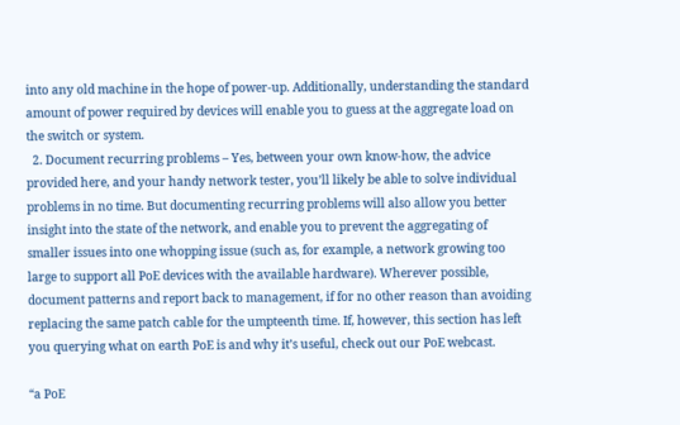into any old machine in the hope of power-up. Additionally, understanding the standard amount of power required by devices will enable you to guess at the aggregate load on the switch or system.
  2. Document recurring problems – Yes, between your own know-how, the advice provided here, and your handy network tester, you’ll likely be able to solve individual problems in no time. But documenting recurring problems will also allow you better insight into the state of the network, and enable you to prevent the aggregating of smaller issues into one whopping issue (such as, for example, a network growing too large to support all PoE devices with the available hardware). Wherever possible, document patterns and report back to management, if for no other reason than avoiding replacing the same patch cable for the umpteenth time. If, however, this section has left you querying what on earth PoE is and why it’s useful, check out our PoE webcast.

“a PoE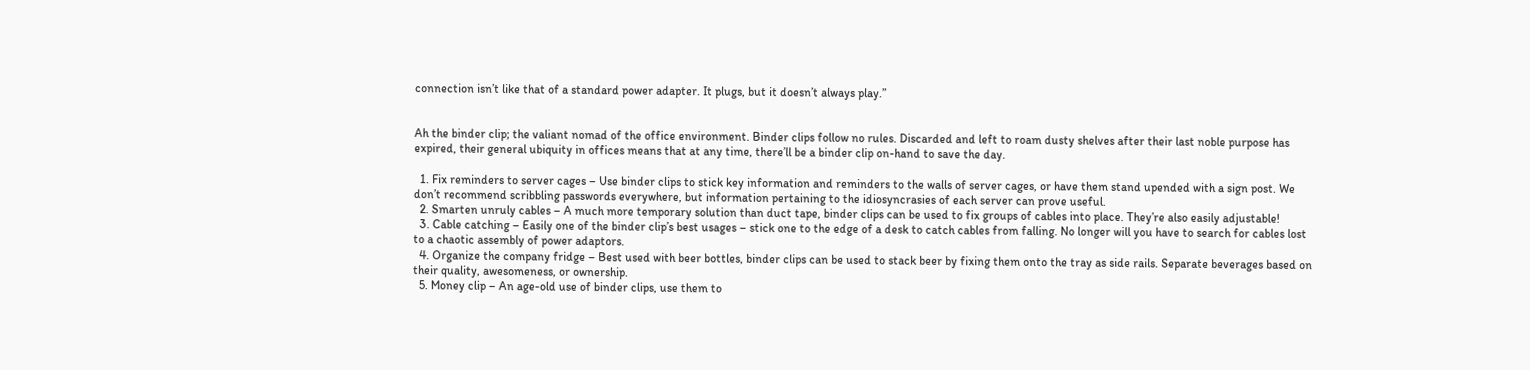connection isn’t like that of a standard power adapter. It plugs, but it doesn’t always play.”


Ah the binder clip; the valiant nomad of the office environment. Binder clips follow no rules. Discarded and left to roam dusty shelves after their last noble purpose has expired, their general ubiquity in offices means that at any time, there’ll be a binder clip on-hand to save the day.

  1. Fix reminders to server cages – Use binder clips to stick key information and reminders to the walls of server cages, or have them stand upended with a sign post. We don’t recommend scribbling passwords everywhere, but information pertaining to the idiosyncrasies of each server can prove useful.
  2. Smarten unruly cables – A much more temporary solution than duct tape, binder clips can be used to fix groups of cables into place. They’re also easily adjustable!
  3. Cable catching – Easily one of the binder clip’s best usages – stick one to the edge of a desk to catch cables from falling. No longer will you have to search for cables lost to a chaotic assembly of power adaptors.
  4. Organize the company fridge – Best used with beer bottles, binder clips can be used to stack beer by fixing them onto the tray as side rails. Separate beverages based on their quality, awesomeness, or ownership.
  5. Money clip – An age-old use of binder clips, use them to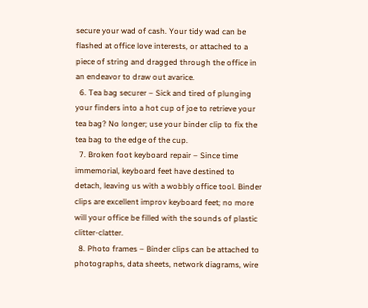secure your wad of cash. Your tidy wad can be flashed at office love interests, or attached to a piece of string and dragged through the office in an endeavor to draw out avarice.
  6. Tea bag securer – Sick and tired of plunging your finders into a hot cup of joe to retrieve your tea bag? No longer; use your binder clip to fix the tea bag to the edge of the cup.
  7. Broken foot keyboard repair – Since time immemorial, keyboard feet have destined to detach, leaving us with a wobbly office tool. Binder clips are excellent improv keyboard feet; no more will your office be filled with the sounds of plastic clitter-clatter.
  8. Photo frames – Binder clips can be attached to photographs, data sheets, network diagrams, wire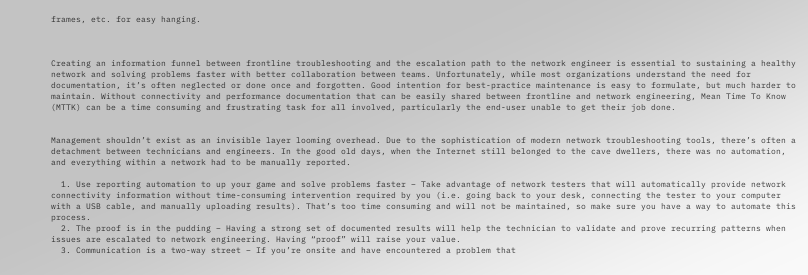frames, etc. for easy hanging.



Creating an information funnel between frontline troubleshooting and the escalation path to the network engineer is essential to sustaining a healthy network and solving problems faster with better collaboration between teams. Unfortunately, while most organizations understand the need for documentation, it’s often neglected or done once and forgotten. Good intention for best-practice maintenance is easy to formulate, but much harder to maintain. Without connectivity and performance documentation that can be easily shared between frontline and network engineering, Mean Time To Know (MTTK) can be a time consuming and frustrating task for all involved, particularly the end-user unable to get their job done.


Management shouldn’t exist as an invisible layer looming overhead. Due to the sophistication of modern network troubleshooting tools, there’s often a detachment between technicians and engineers. In the good old days, when the Internet still belonged to the cave dwellers, there was no automation, and everything within a network had to be manually reported.

  1. Use reporting automation to up your game and solve problems faster – Take advantage of network testers that will automatically provide network connectivity information without time-consuming intervention required by you (i.e. going back to your desk, connecting the tester to your computer with a USB cable, and manually uploading results). That’s too time consuming and will not be maintained, so make sure you have a way to automate this process.
  2. The proof is in the pudding – Having a strong set of documented results will help the technician to validate and prove recurring patterns when issues are escalated to network engineering. Having “proof” will raise your value.
  3. Communication is a two-way street – If you’re onsite and have encountered a problem that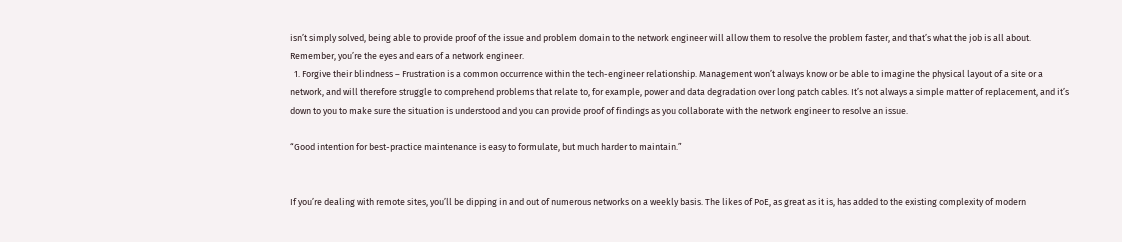isn’t simply solved, being able to provide proof of the issue and problem domain to the network engineer will allow them to resolve the problem faster, and that’s what the job is all about. Remember, you’re the eyes and ears of a network engineer.
  1. Forgive their blindness – Frustration is a common occurrence within the tech-engineer relationship. Management won’t always know or be able to imagine the physical layout of a site or a network, and will therefore struggle to comprehend problems that relate to, for example, power and data degradation over long patch cables. It’s not always a simple matter of replacement, and it’s down to you to make sure the situation is understood and you can provide proof of findings as you collaborate with the network engineer to resolve an issue.

“Good intention for best-practice maintenance is easy to formulate, but much harder to maintain.”


If you’re dealing with remote sites, you’ll be dipping in and out of numerous networks on a weekly basis. The likes of PoE, as great as it is, has added to the existing complexity of modern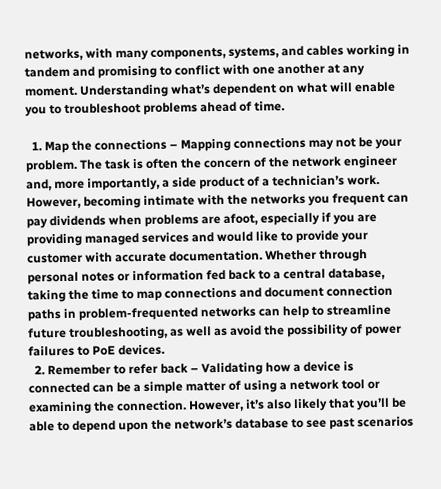networks, with many components, systems, and cables working in tandem and promising to conflict with one another at any moment. Understanding what’s dependent on what will enable you to troubleshoot problems ahead of time.

  1. Map the connections – Mapping connections may not be your problem. The task is often the concern of the network engineer and, more importantly, a side product of a technician’s work. However, becoming intimate with the networks you frequent can pay dividends when problems are afoot, especially if you are providing managed services and would like to provide your customer with accurate documentation. Whether through personal notes or information fed back to a central database, taking the time to map connections and document connection paths in problem-frequented networks can help to streamline future troubleshooting, as well as avoid the possibility of power failures to PoE devices.
  2. Remember to refer back – Validating how a device is connected can be a simple matter of using a network tool or examining the connection. However, it’s also likely that you’ll be able to depend upon the network’s database to see past scenarios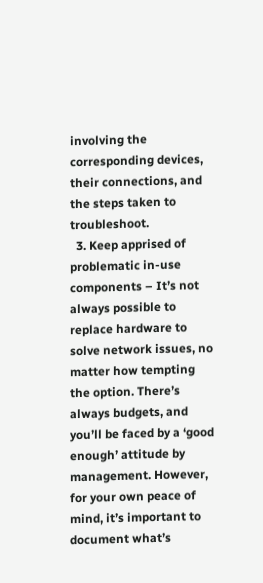involving the corresponding devices, their connections, and the steps taken to troubleshoot.
  3. Keep apprised of problematic in-use components – It’s not always possible to replace hardware to solve network issues, no matter how tempting the option. There’s always budgets, and you’ll be faced by a ‘good enough’ attitude by management. However, for your own peace of mind, it’s important to document what’s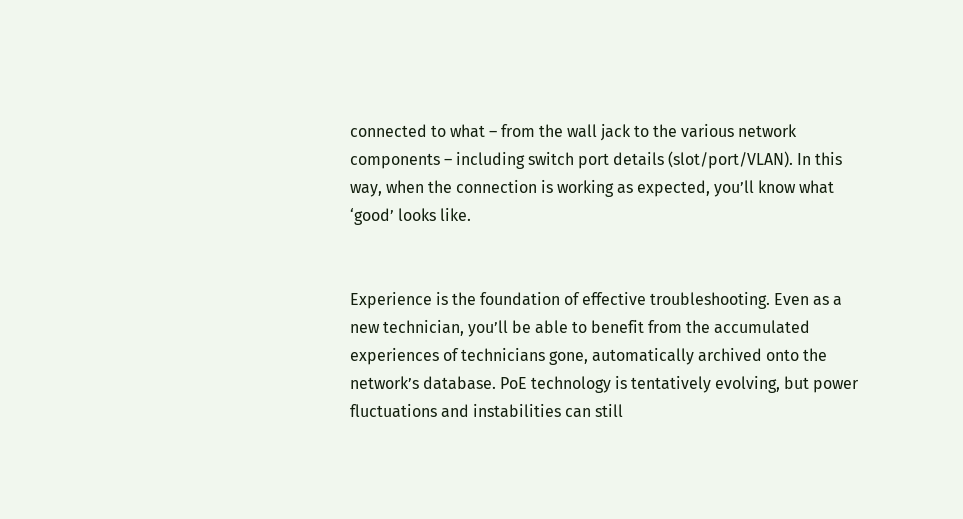connected to what – from the wall jack to the various network components – including switch port details (slot/port/VLAN). In this way, when the connection is working as expected, you’ll know what ‘good’ looks like.


Experience is the foundation of effective troubleshooting. Even as a new technician, you’ll be able to benefit from the accumulated experiences of technicians gone, automatically archived onto the network’s database. PoE technology is tentatively evolving, but power fluctuations and instabilities can still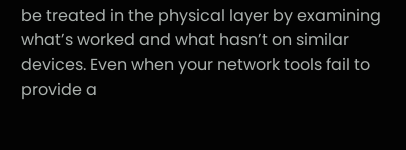be treated in the physical layer by examining what’s worked and what hasn’t on similar devices. Even when your network tools fail to provide a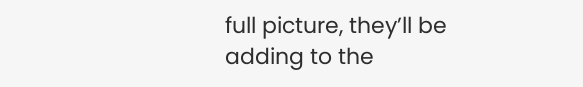full picture, they’ll be adding to the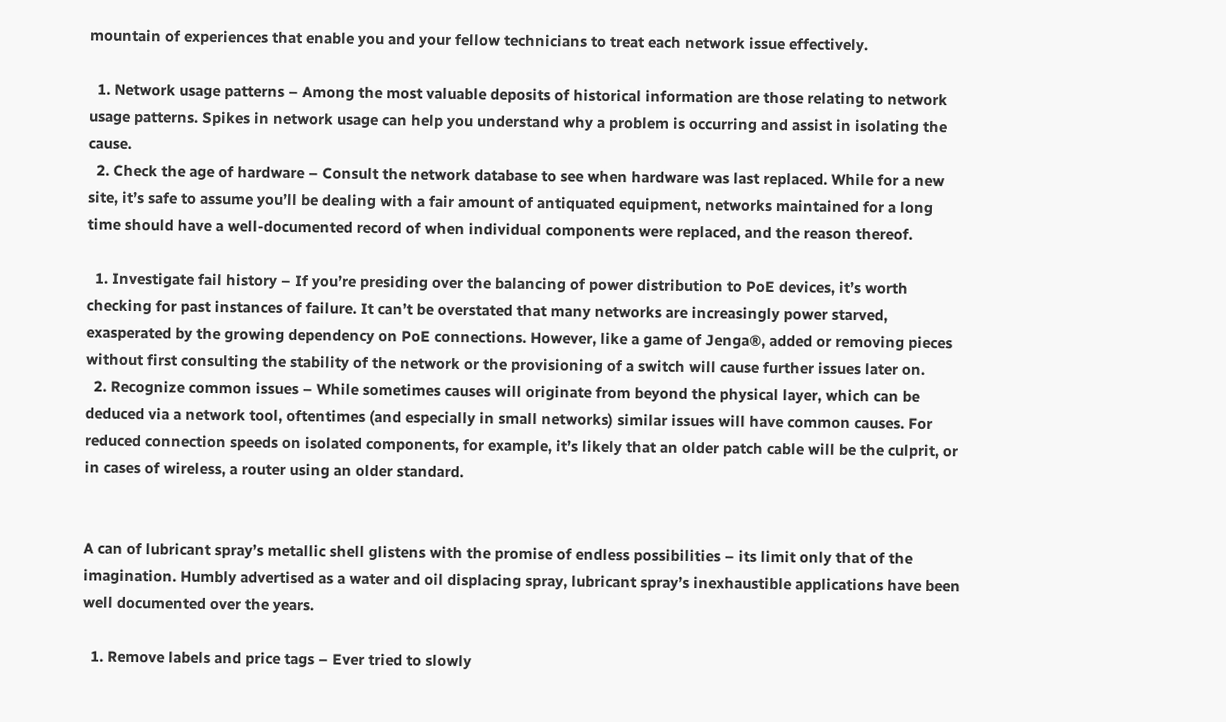mountain of experiences that enable you and your fellow technicians to treat each network issue effectively.

  1. Network usage patterns – Among the most valuable deposits of historical information are those relating to network usage patterns. Spikes in network usage can help you understand why a problem is occurring and assist in isolating the cause.
  2. Check the age of hardware – Consult the network database to see when hardware was last replaced. While for a new site, it’s safe to assume you’ll be dealing with a fair amount of antiquated equipment, networks maintained for a long time should have a well-documented record of when individual components were replaced, and the reason thereof.

  1. Investigate fail history – If you’re presiding over the balancing of power distribution to PoE devices, it’s worth checking for past instances of failure. It can’t be overstated that many networks are increasingly power starved, exasperated by the growing dependency on PoE connections. However, like a game of Jenga®, added or removing pieces without first consulting the stability of the network or the provisioning of a switch will cause further issues later on.
  2. Recognize common issues – While sometimes causes will originate from beyond the physical layer, which can be deduced via a network tool, oftentimes (and especially in small networks) similar issues will have common causes. For reduced connection speeds on isolated components, for example, it’s likely that an older patch cable will be the culprit, or in cases of wireless, a router using an older standard.


A can of lubricant spray’s metallic shell glistens with the promise of endless possibilities – its limit only that of the imagination. Humbly advertised as a water and oil displacing spray, lubricant spray’s inexhaustible applications have been well documented over the years.

  1. Remove labels and price tags – Ever tried to slowly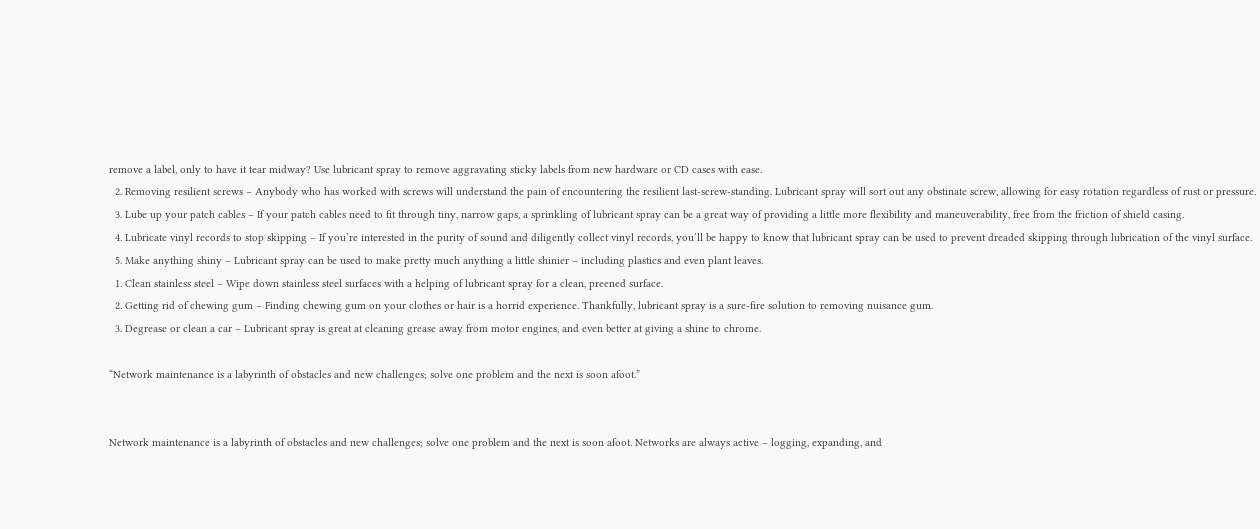remove a label, only to have it tear midway? Use lubricant spray to remove aggravating sticky labels from new hardware or CD cases with ease.
  2. Removing resilient screws – Anybody who has worked with screws will understand the pain of encountering the resilient last-screw-standing. Lubricant spray will sort out any obstinate screw, allowing for easy rotation regardless of rust or pressure.
  3. Lube up your patch cables – If your patch cables need to fit through tiny, narrow gaps, a sprinkling of lubricant spray can be a great way of providing a little more flexibility and maneuverability, free from the friction of shield casing.
  4. Lubricate vinyl records to stop skipping – If you’re interested in the purity of sound and diligently collect vinyl records, you’ll be happy to know that lubricant spray can be used to prevent dreaded skipping through lubrication of the vinyl surface.
  5. Make anything shiny – Lubricant spray can be used to make pretty much anything a little shinier – including plastics and even plant leaves.
  1. Clean stainless steel – Wipe down stainless steel surfaces with a helping of lubricant spray for a clean, preened surface.
  2. Getting rid of chewing gum – Finding chewing gum on your clothes or hair is a horrid experience. Thankfully, lubricant spray is a sure-fire solution to removing nuisance gum.
  3. Degrease or clean a car – Lubricant spray is great at cleaning grease away from motor engines, and even better at giving a shine to chrome.

“Network maintenance is a labyrinth of obstacles and new challenges; solve one problem and the next is soon afoot.”


Network maintenance is a labyrinth of obstacles and new challenges; solve one problem and the next is soon afoot. Networks are always active – logging, expanding, and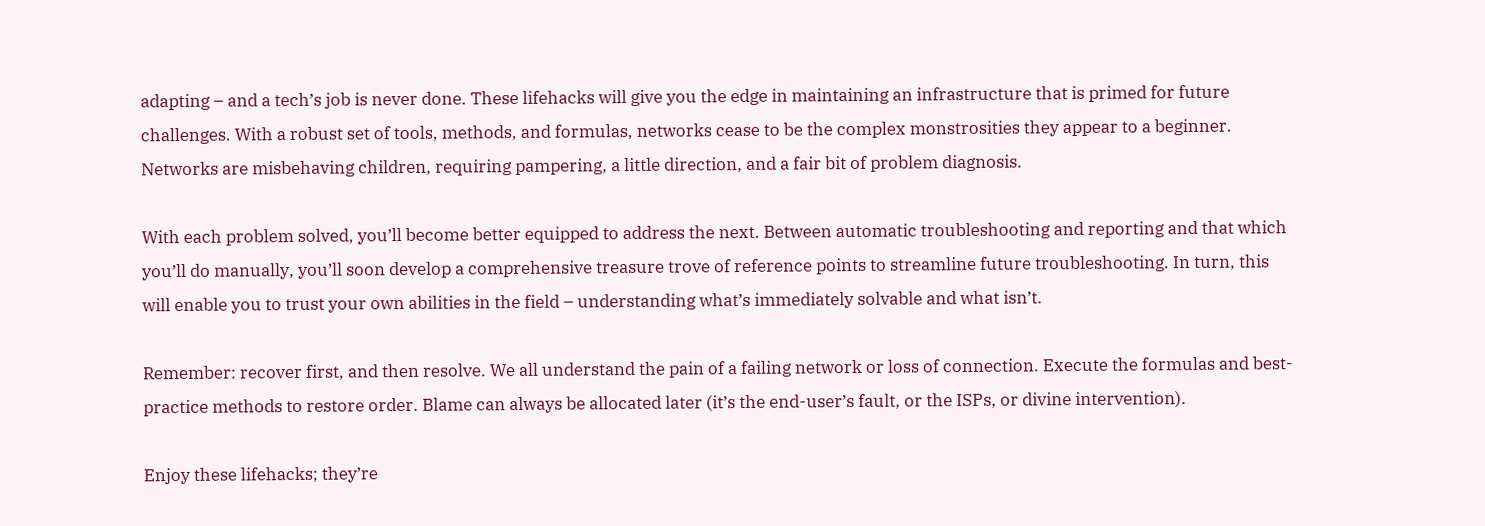adapting – and a tech’s job is never done. These lifehacks will give you the edge in maintaining an infrastructure that is primed for future challenges. With a robust set of tools, methods, and formulas, networks cease to be the complex monstrosities they appear to a beginner. Networks are misbehaving children, requiring pampering, a little direction, and a fair bit of problem diagnosis.

With each problem solved, you’ll become better equipped to address the next. Between automatic troubleshooting and reporting and that which you’ll do manually, you’ll soon develop a comprehensive treasure trove of reference points to streamline future troubleshooting. In turn, this will enable you to trust your own abilities in the field – understanding what’s immediately solvable and what isn’t.

Remember: recover first, and then resolve. We all understand the pain of a failing network or loss of connection. Execute the formulas and best-practice methods to restore order. Blame can always be allocated later (it’s the end-user’s fault, or the ISPs, or divine intervention).

Enjoy these lifehacks; they’re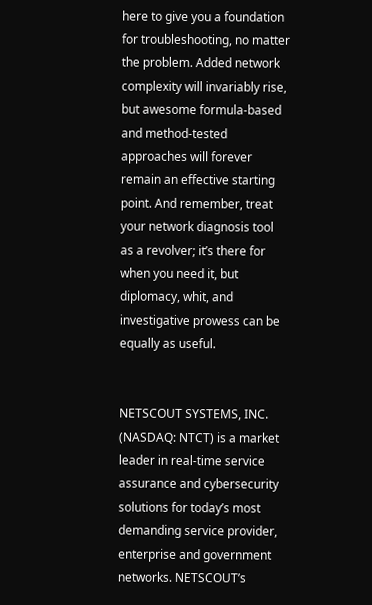here to give you a foundation for troubleshooting, no matter the problem. Added network complexity will invariably rise, but awesome formula-based and method-tested approaches will forever remain an effective starting point. And remember, treat your network diagnosis tool as a revolver; it’s there for when you need it, but diplomacy, whit, and investigative prowess can be equally as useful.


NETSCOUT SYSTEMS, INC. (NASDAQ: NTCT) is a market leader in real-time service assurance and cybersecurity solutions for today’s most demanding service provider, enterprise and government networks. NETSCOUT’s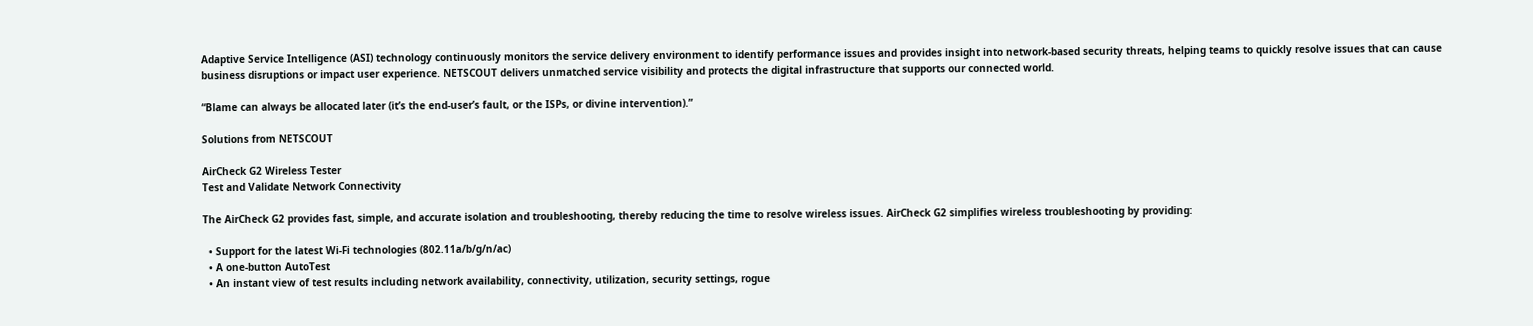Adaptive Service Intelligence (ASI) technology continuously monitors the service delivery environment to identify performance issues and provides insight into network-based security threats, helping teams to quickly resolve issues that can cause business disruptions or impact user experience. NETSCOUT delivers unmatched service visibility and protects the digital infrastructure that supports our connected world.

“Blame can always be allocated later (it’s the end-user’s fault, or the ISPs, or divine intervention).”

Solutions from NETSCOUT

AirCheck G2 Wireless Tester
Test and Validate Network Connectivity

The AirCheck G2 provides fast, simple, and accurate isolation and troubleshooting, thereby reducing the time to resolve wireless issues. AirCheck G2 simplifies wireless troubleshooting by providing:

  • Support for the latest Wi-Fi technologies (802.11a/b/g/n/ac)
  • A one-button AutoTest
  • An instant view of test results including network availability, connectivity, utilization, security settings, rogue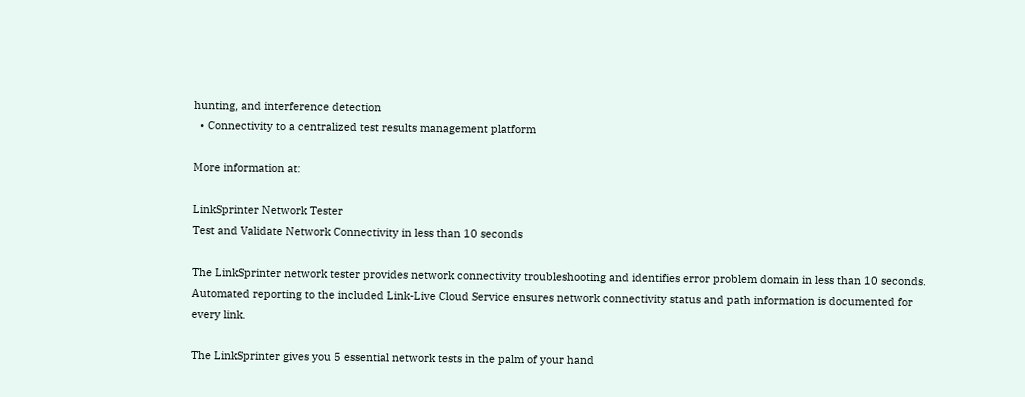hunting, and interference detection
  • Connectivity to a centralized test results management platform

More information at:

LinkSprinter Network Tester
Test and Validate Network Connectivity in less than 10 seconds

The LinkSprinter network tester provides network connectivity troubleshooting and identifies error problem domain in less than 10 seconds. Automated reporting to the included Link-Live Cloud Service ensures network connectivity status and path information is documented for every link.

The LinkSprinter gives you 5 essential network tests in the palm of your hand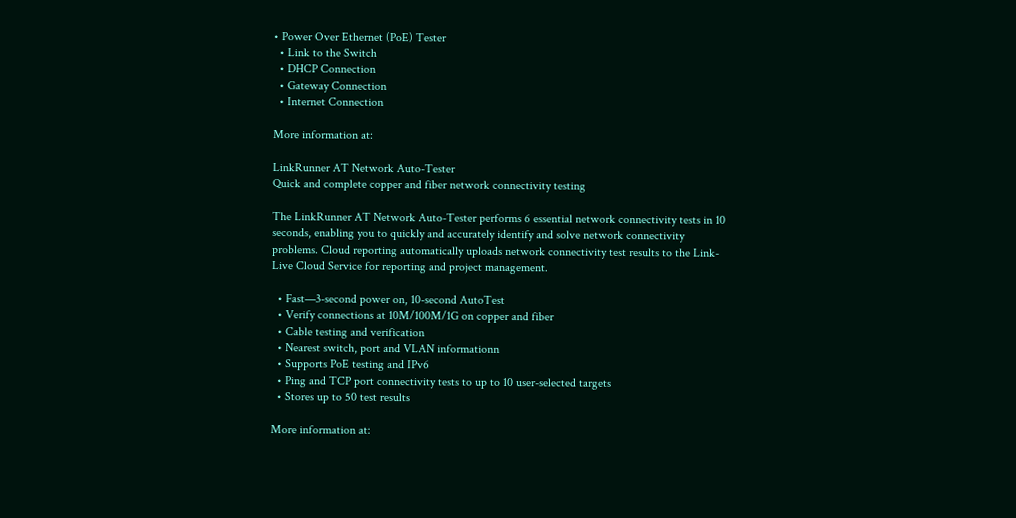• Power Over Ethernet (PoE) Tester
  • Link to the Switch
  • DHCP Connection
  • Gateway Connection
  • Internet Connection

More information at:

LinkRunner AT Network Auto-Tester
Quick and complete copper and fiber network connectivity testing

The LinkRunner AT Network Auto-Tester performs 6 essential network connectivity tests in 10 seconds, enabling you to quickly and accurately identify and solve network connectivity problems. Cloud reporting automatically uploads network connectivity test results to the Link-Live Cloud Service for reporting and project management.

  • Fast—3-second power on, 10-second AutoTest
  • Verify connections at 10M/100M/1G on copper and fiber
  • Cable testing and verification
  • Nearest switch, port and VLAN informationn
  • Supports PoE testing and IPv6
  • Ping and TCP port connectivity tests to up to 10 user-selected targets
  • Stores up to 50 test results

More information at: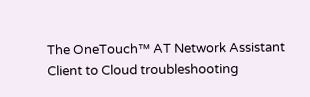The OneTouch™ AT Network Assistant
Client to Cloud troubleshooting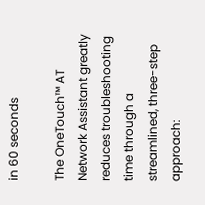in 60 seconds

The OneTouch™ AT Network Assistant greatly reduces troubleshooting time through a streamlined, three-step approach: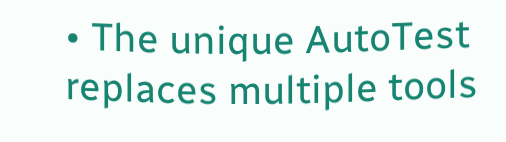• The unique AutoTest replaces multiple tools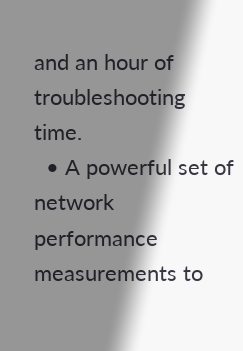and an hour of troubleshooting time.
  • A powerful set of network performance measurements to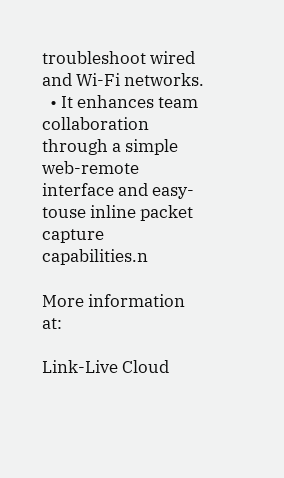troubleshoot wired and Wi-Fi networks.
  • It enhances team collaboration through a simple web-remote interface and easy-touse inline packet capture capabilities.n

More information at:

Link-Live Cloud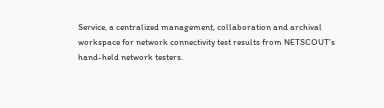Service, a centralized management, collaboration and archival workspace for network connectivity test results from NETSCOUT’s hand-held network testers.